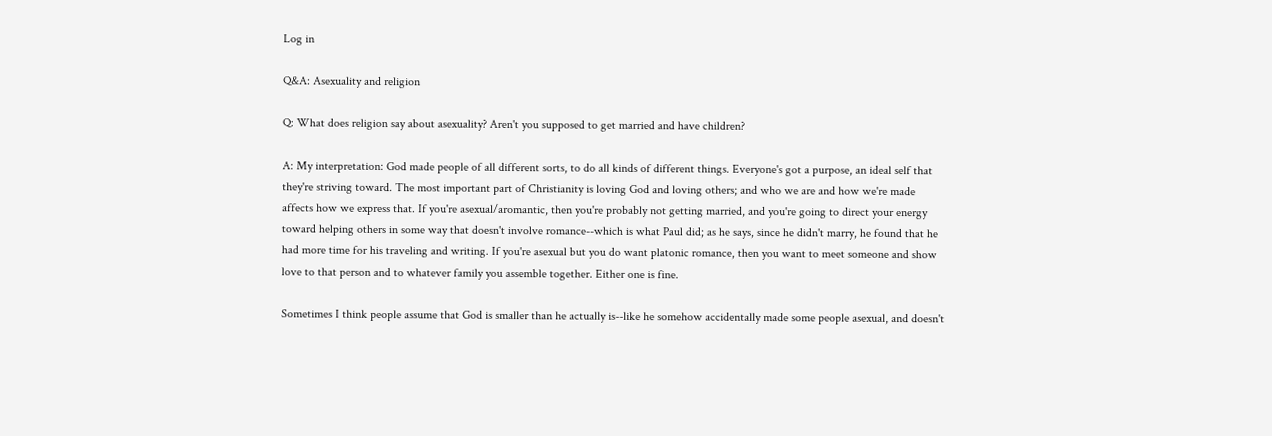Log in

Q&A: Asexuality and religion

Q: What does religion say about asexuality? Aren't you supposed to get married and have children?

A: My interpretation: God made people of all different sorts, to do all kinds of different things. Everyone's got a purpose, an ideal self that they're striving toward. The most important part of Christianity is loving God and loving others; and who we are and how we're made affects how we express that. If you're asexual/aromantic, then you're probably not getting married, and you're going to direct your energy toward helping others in some way that doesn't involve romance--which is what Paul did; as he says, since he didn't marry, he found that he had more time for his traveling and writing. If you're asexual but you do want platonic romance, then you want to meet someone and show love to that person and to whatever family you assemble together. Either one is fine.

Sometimes I think people assume that God is smaller than he actually is--like he somehow accidentally made some people asexual, and doesn't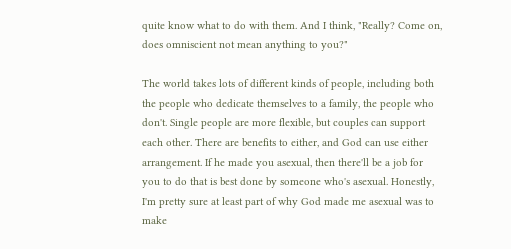quite know what to do with them. And I think, "Really? Come on, does omniscient not mean anything to you?"

The world takes lots of different kinds of people, including both the people who dedicate themselves to a family, the people who don't. Single people are more flexible, but couples can support each other. There are benefits to either, and God can use either arrangement. If he made you asexual, then there'll be a job for you to do that is best done by someone who's asexual. Honestly, I'm pretty sure at least part of why God made me asexual was to make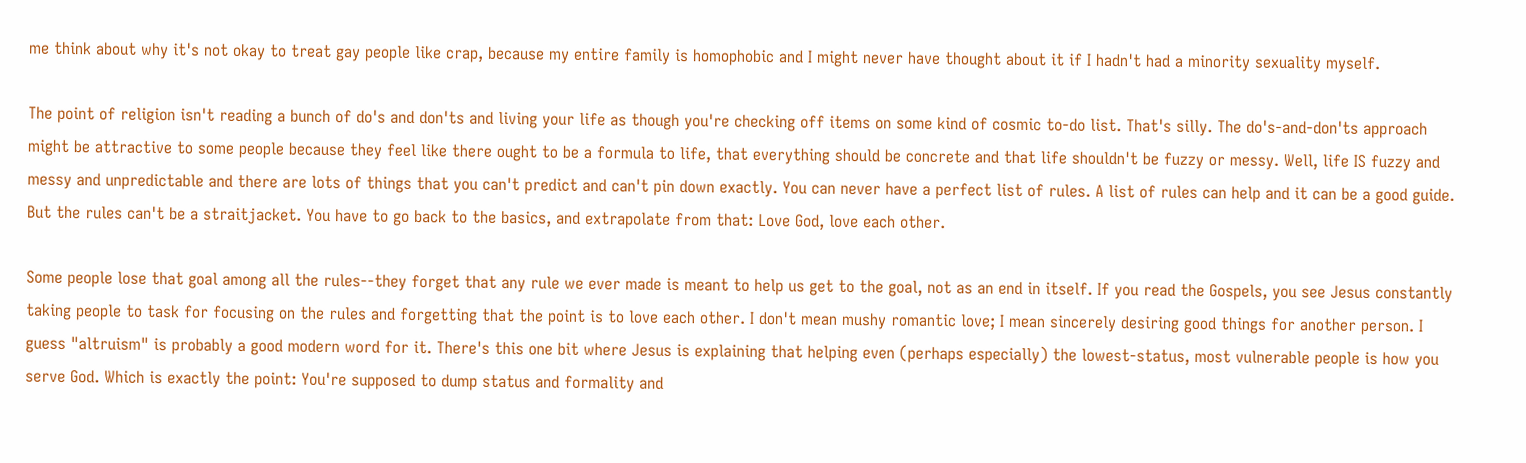me think about why it's not okay to treat gay people like crap, because my entire family is homophobic and I might never have thought about it if I hadn't had a minority sexuality myself.

The point of religion isn't reading a bunch of do's and don'ts and living your life as though you're checking off items on some kind of cosmic to-do list. That's silly. The do's-and-don'ts approach might be attractive to some people because they feel like there ought to be a formula to life, that everything should be concrete and that life shouldn't be fuzzy or messy. Well, life IS fuzzy and messy and unpredictable and there are lots of things that you can't predict and can't pin down exactly. You can never have a perfect list of rules. A list of rules can help and it can be a good guide. But the rules can't be a straitjacket. You have to go back to the basics, and extrapolate from that: Love God, love each other.

Some people lose that goal among all the rules--they forget that any rule we ever made is meant to help us get to the goal, not as an end in itself. If you read the Gospels, you see Jesus constantly taking people to task for focusing on the rules and forgetting that the point is to love each other. I don't mean mushy romantic love; I mean sincerely desiring good things for another person. I guess "altruism" is probably a good modern word for it. There's this one bit where Jesus is explaining that helping even (perhaps especially) the lowest-status, most vulnerable people is how you serve God. Which is exactly the point: You're supposed to dump status and formality and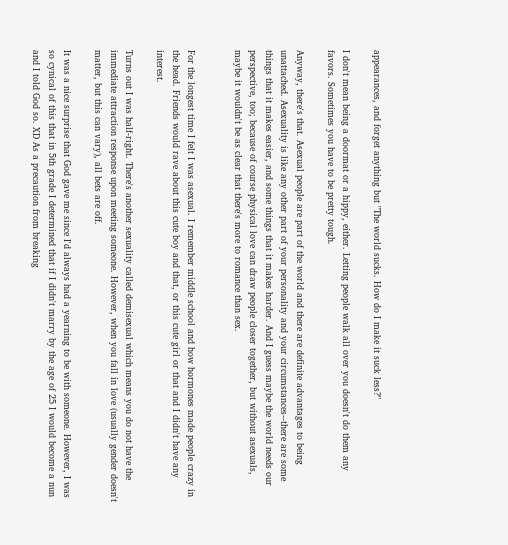appearances, and forget anything but "The world sucks. How do I make it suck less?"

I don't mean being a doormat or a hippy, either. Letting people walk all over you doesn't do them any favors. Sometimes you have to be pretty tough.

Anyway, there's that. Asexual people are part of the world and there are definite advantages to being unattached. Asexuality is like any other part of your personality and your circumstances--there are some things that it makes easier, and some things that it makes harder. And I guess maybe the world needs our perspective, too; because of course physical love can draw people closer together, but without asexuals, maybe it wouldn't be as clear that there's more to romance than sex.


For the longest time I felt I was asexual. I remember middle school and how hormones made people crazy in the head. Friends would rave about this cute boy and that, or this cute girl or that and I didn't have any interest.

Turns out I was half-right. There's another sexuality called demisexual which means you do not have the immediate attraction response upon meeting someone. However, when you fall in love (usually gender doesn't matter, but this can vary), all bets are off.

It was a nice surprise that God gave me since I'd always had a yearning to be with someone. However, I was so cynical of this that in 5th grade I determined that if I didn't marry by the age of 25 I would become a nun and I told God so. XD As a precaution from breaking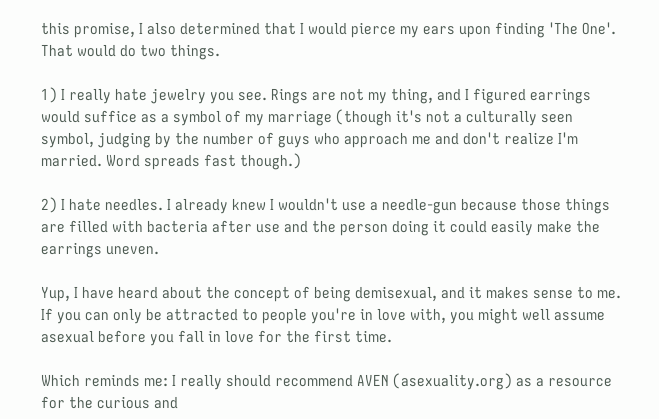this promise, I also determined that I would pierce my ears upon finding 'The One'. That would do two things.

1) I really hate jewelry you see. Rings are not my thing, and I figured earrings would suffice as a symbol of my marriage (though it's not a culturally seen symbol, judging by the number of guys who approach me and don't realize I'm married. Word spreads fast though.)

2) I hate needles. I already knew I wouldn't use a needle-gun because those things are filled with bacteria after use and the person doing it could easily make the earrings uneven.

Yup, I have heard about the concept of being demisexual, and it makes sense to me. If you can only be attracted to people you're in love with, you might well assume asexual before you fall in love for the first time.

Which reminds me: I really should recommend AVEN (asexuality.org) as a resource for the curious and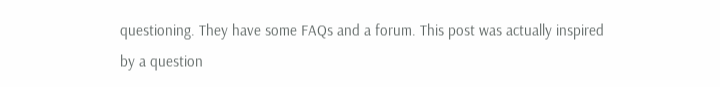questioning. They have some FAQs and a forum. This post was actually inspired by a question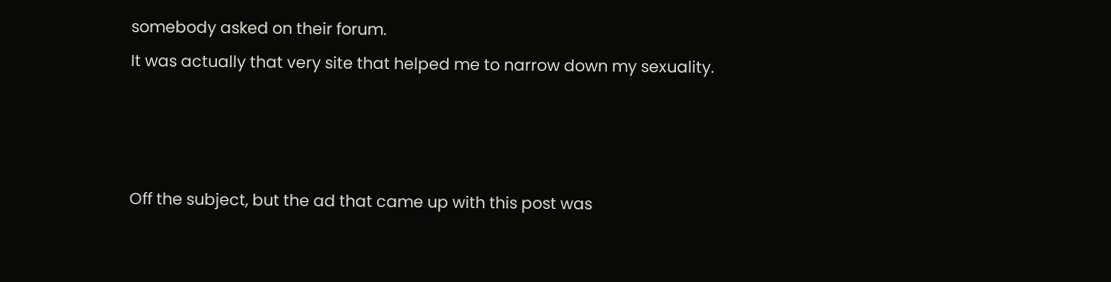somebody asked on their forum.
It was actually that very site that helped me to narrow down my sexuality.



Off the subject, but the ad that came up with this post was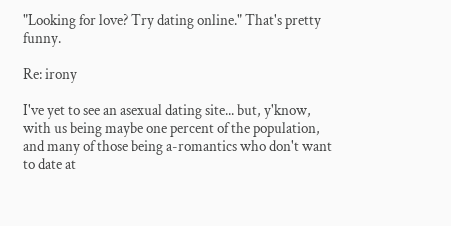"Looking for love? Try dating online." That's pretty funny.

Re: irony

I've yet to see an asexual dating site... but, y'know, with us being maybe one percent of the population, and many of those being a-romantics who don't want to date at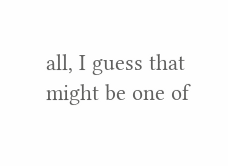all, I guess that might be one of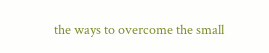the ways to overcome the small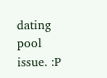dating pool issue. :P